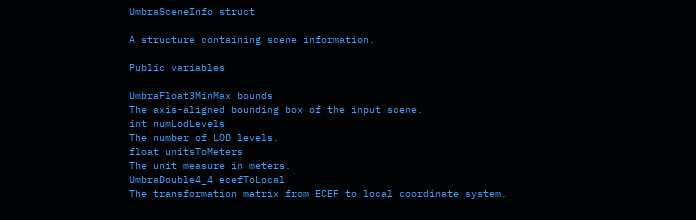UmbraSceneInfo struct

A structure containing scene information.

Public variables

UmbraFloat3MinMax bounds
The axis-aligned bounding box of the input scene.
int numLodLevels
The number of LOD levels.
float unitsToMeters
The unit measure in meters.
UmbraDouble4_4 ecefToLocal
The transformation matrix from ECEF to local coordinate system.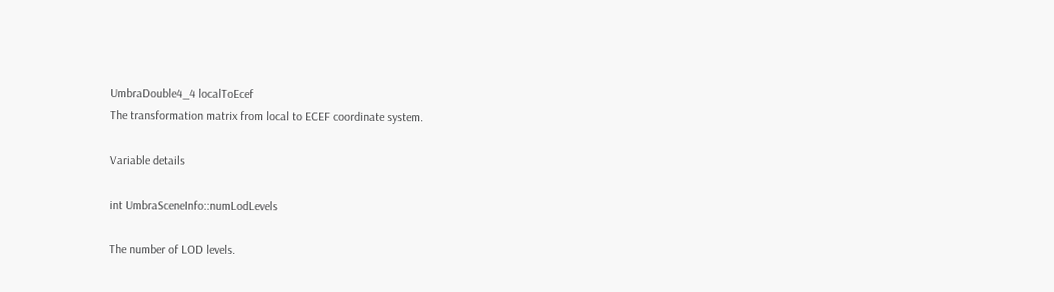UmbraDouble4_4 localToEcef
The transformation matrix from local to ECEF coordinate system.

Variable details

int UmbraSceneInfo::numLodLevels

The number of LOD levels.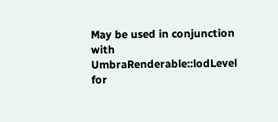May be used in conjunction with UmbraRenderable::lodLevel for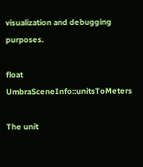visualization and debugging purposes.

float UmbraSceneInfo::unitsToMeters

The unit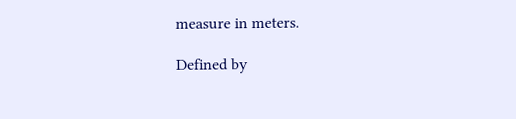measure in meters.

Defined by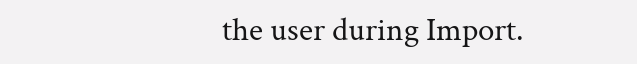the user during Import.